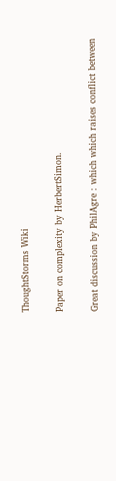ThoughtStorms Wiki

Paper on complexity by HerbertSimon.

Great discussion by PhilAgre : which which raises conflict between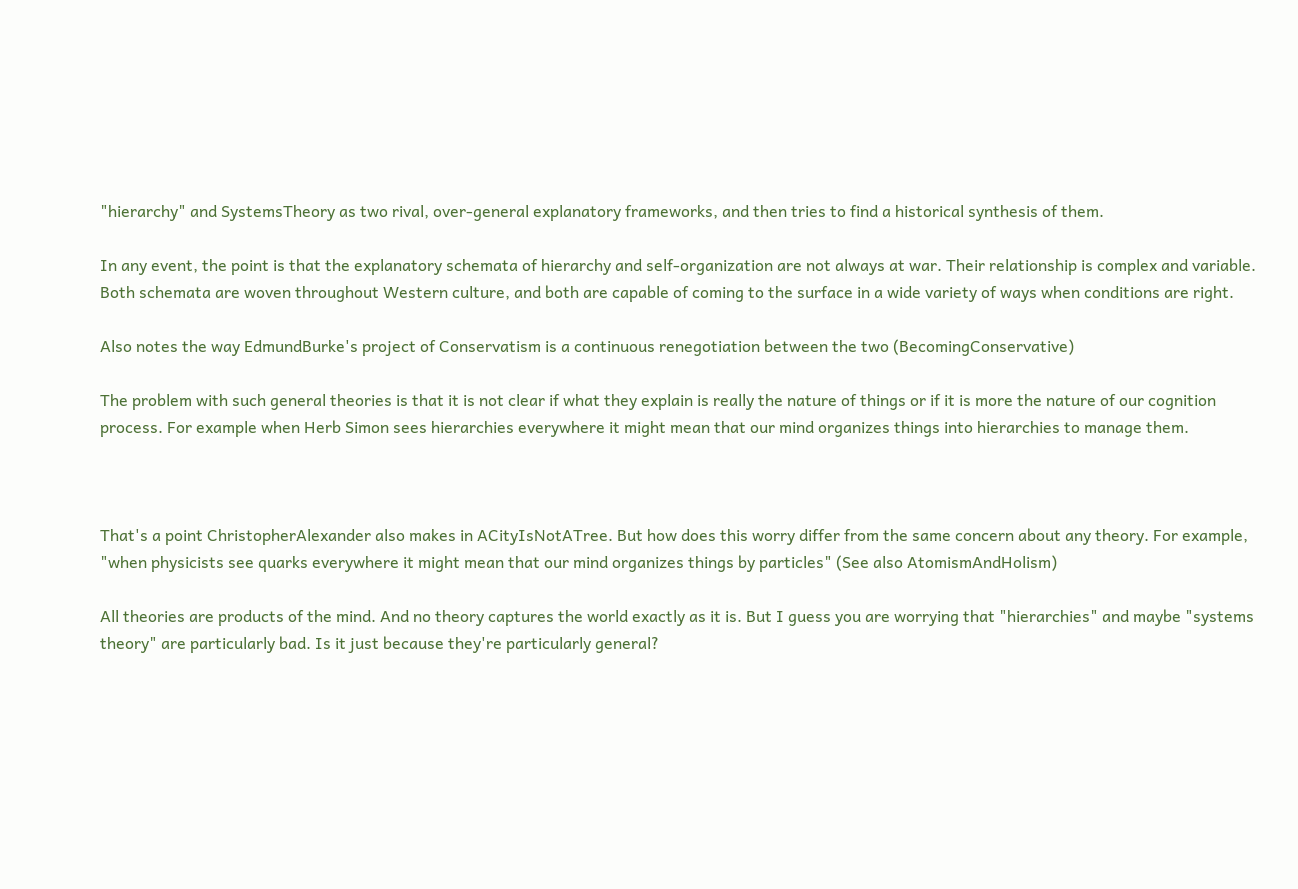"hierarchy" and SystemsTheory as two rival, over-general explanatory frameworks, and then tries to find a historical synthesis of them.

In any event, the point is that the explanatory schemata of hierarchy and self-organization are not always at war. Their relationship is complex and variable. Both schemata are woven throughout Western culture, and both are capable of coming to the surface in a wide variety of ways when conditions are right.

Also notes the way EdmundBurke's project of Conservatism is a continuous renegotiation between the two (BecomingConservative)

The problem with such general theories is that it is not clear if what they explain is really the nature of things or if it is more the nature of our cognition process. For example when Herb Simon sees hierarchies everywhere it might mean that our mind organizes things into hierarchies to manage them.



That's a point ChristopherAlexander also makes in ACityIsNotATree. But how does this worry differ from the same concern about any theory. For example, "when physicists see quarks everywhere it might mean that our mind organizes things by particles" (See also AtomismAndHolism)

All theories are products of the mind. And no theory captures the world exactly as it is. But I guess you are worrying that "hierarchies" and maybe "systems theory" are particularly bad. Is it just because they're particularly general?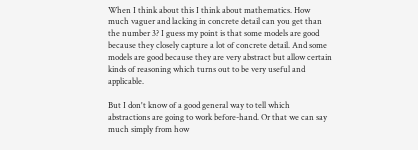When I think about this I think about mathematics. How much vaguer and lacking in concrete detail can you get than the number 3? I guess my point is that some models are good because they closely capture a lot of concrete detail. And some models are good because they are very abstract but allow certain kinds of reasoning which turns out to be very useful and applicable.

But I don't know of a good general way to tell which abstractions are going to work before-hand. Or that we can say much simply from how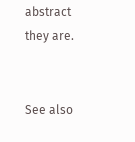abstract they are.


See also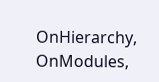OnHierarchy, OnModules,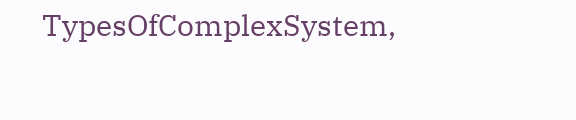TypesOfComplexSystem,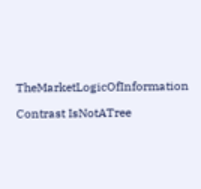TheMarketLogicOfInformation

Contrast IsNotATree